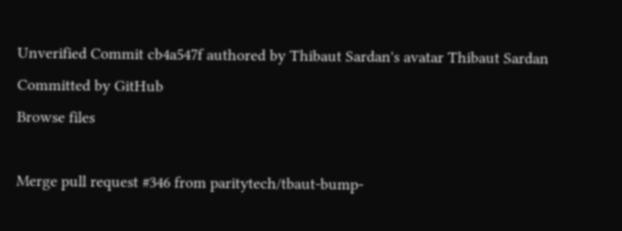Unverified Commit cb4a547f authored by Thibaut Sardan's avatar Thibaut Sardan Committed by GitHub
Browse files

Merge pull request #346 from paritytech/tbaut-bump-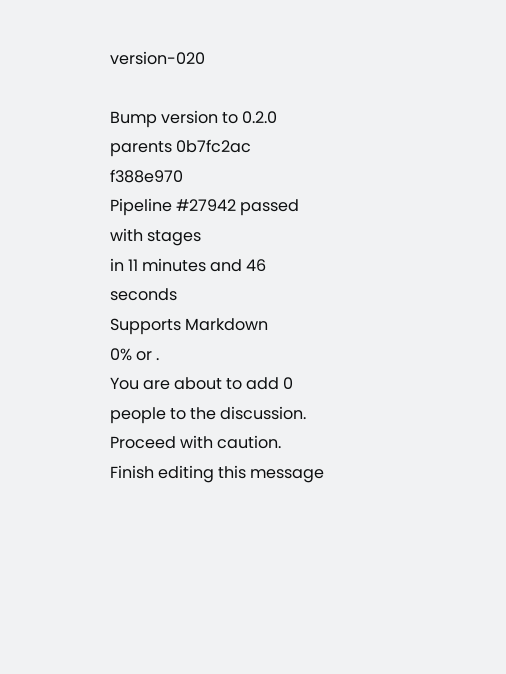version-020

Bump version to 0.2.0
parents 0b7fc2ac f388e970
Pipeline #27942 passed with stages
in 11 minutes and 46 seconds
Supports Markdown
0% or .
You are about to add 0 people to the discussion. Proceed with caution.
Finish editing this message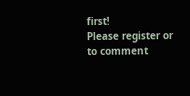first!
Please register or to comment